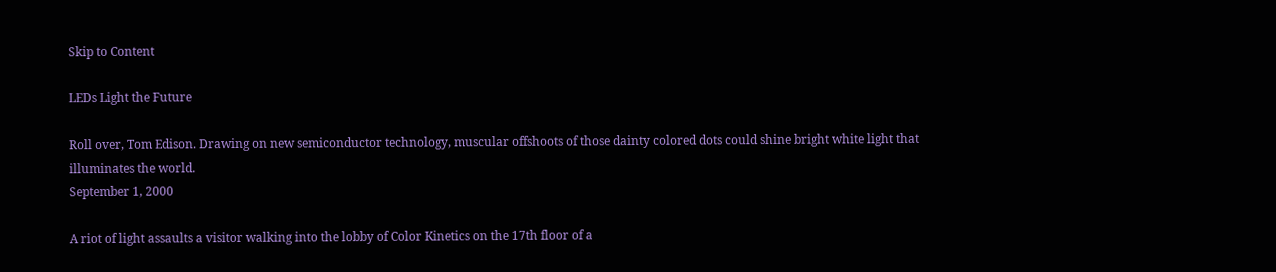Skip to Content

LEDs Light the Future

Roll over, Tom Edison. Drawing on new semiconductor technology, muscular offshoots of those dainty colored dots could shine bright white light that illuminates the world.
September 1, 2000

A riot of light assaults a visitor walking into the lobby of Color Kinetics on the 17th floor of a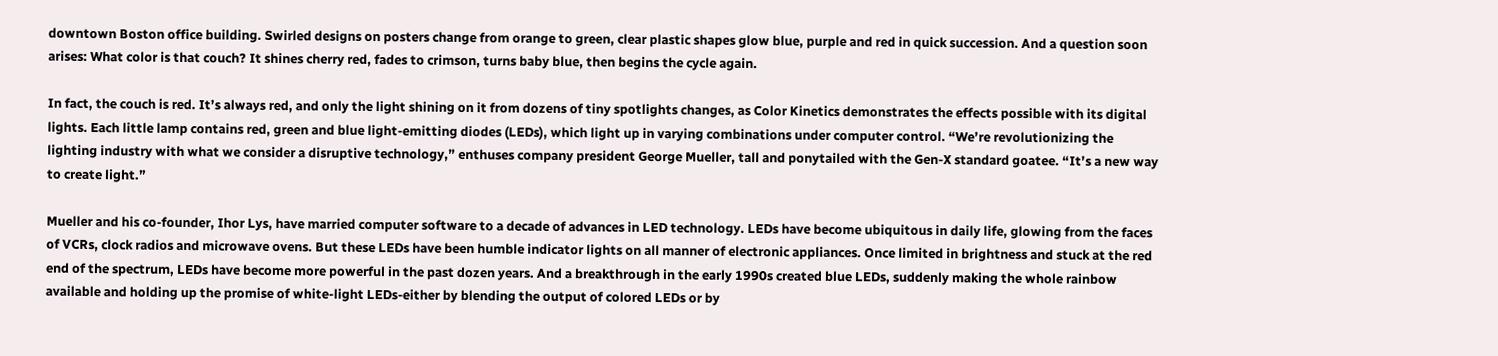downtown Boston office building. Swirled designs on posters change from orange to green, clear plastic shapes glow blue, purple and red in quick succession. And a question soon arises: What color is that couch? It shines cherry red, fades to crimson, turns baby blue, then begins the cycle again.

In fact, the couch is red. It’s always red, and only the light shining on it from dozens of tiny spotlights changes, as Color Kinetics demonstrates the effects possible with its digital lights. Each little lamp contains red, green and blue light-emitting diodes (LEDs), which light up in varying combinations under computer control. “We’re revolutionizing the lighting industry with what we consider a disruptive technology,” enthuses company president George Mueller, tall and ponytailed with the Gen-X standard goatee. “It’s a new way to create light.”

Mueller and his co-founder, Ihor Lys, have married computer software to a decade of advances in LED technology. LEDs have become ubiquitous in daily life, glowing from the faces of VCRs, clock radios and microwave ovens. But these LEDs have been humble indicator lights on all manner of electronic appliances. Once limited in brightness and stuck at the red end of the spectrum, LEDs have become more powerful in the past dozen years. And a breakthrough in the early 1990s created blue LEDs, suddenly making the whole rainbow available and holding up the promise of white-light LEDs-either by blending the output of colored LEDs or by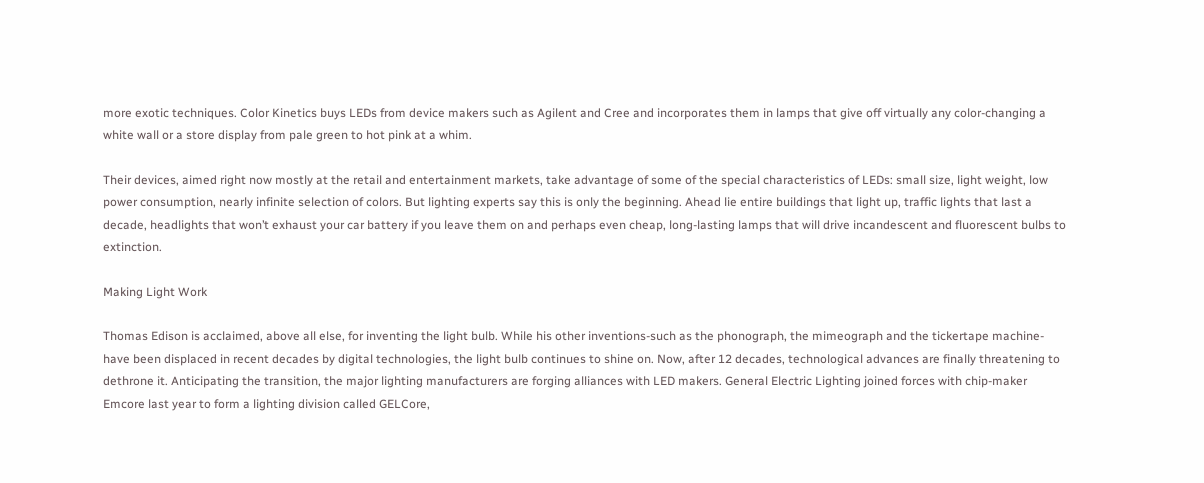more exotic techniques. Color Kinetics buys LEDs from device makers such as Agilent and Cree and incorporates them in lamps that give off virtually any color-changing a white wall or a store display from pale green to hot pink at a whim.

Their devices, aimed right now mostly at the retail and entertainment markets, take advantage of some of the special characteristics of LEDs: small size, light weight, low power consumption, nearly infinite selection of colors. But lighting experts say this is only the beginning. Ahead lie entire buildings that light up, traffic lights that last a decade, headlights that won’t exhaust your car battery if you leave them on and perhaps even cheap, long-lasting lamps that will drive incandescent and fluorescent bulbs to extinction.

Making Light Work

Thomas Edison is acclaimed, above all else, for inventing the light bulb. While his other inventions-such as the phonograph, the mimeograph and the tickertape machine-have been displaced in recent decades by digital technologies, the light bulb continues to shine on. Now, after 12 decades, technological advances are finally threatening to dethrone it. Anticipating the transition, the major lighting manufacturers are forging alliances with LED makers. General Electric Lighting joined forces with chip-maker Emcore last year to form a lighting division called GELCore,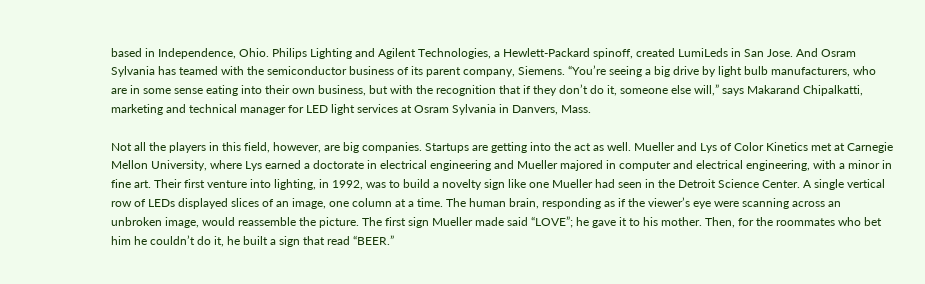based in Independence, Ohio. Philips Lighting and Agilent Technologies, a Hewlett-Packard spinoff, created LumiLeds in San Jose. And Osram Sylvania has teamed with the semiconductor business of its parent company, Siemens. “You’re seeing a big drive by light bulb manufacturers, who are in some sense eating into their own business, but with the recognition that if they don’t do it, someone else will,” says Makarand Chipalkatti, marketing and technical manager for LED light services at Osram Sylvania in Danvers, Mass.

Not all the players in this field, however, are big companies. Startups are getting into the act as well. Mueller and Lys of Color Kinetics met at Carnegie Mellon University, where Lys earned a doctorate in electrical engineering and Mueller majored in computer and electrical engineering, with a minor in fine art. Their first venture into lighting, in 1992, was to build a novelty sign like one Mueller had seen in the Detroit Science Center. A single vertical row of LEDs displayed slices of an image, one column at a time. The human brain, responding as if the viewer’s eye were scanning across an unbroken image, would reassemble the picture. The first sign Mueller made said “LOVE”; he gave it to his mother. Then, for the roommates who bet him he couldn’t do it, he built a sign that read “BEER.”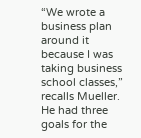“We wrote a business plan around it because I was taking business school classes,” recalls Mueller. He had three goals for the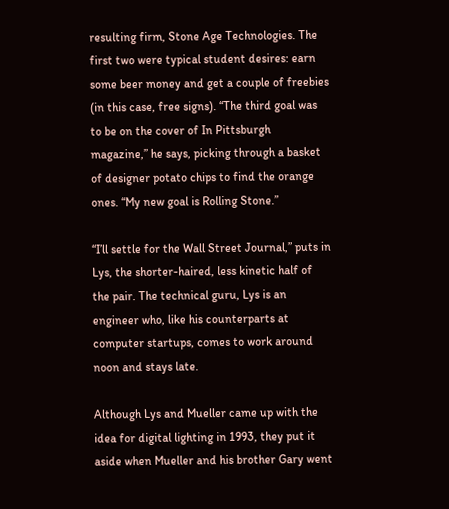resulting firm, Stone Age Technologies. The first two were typical student desires: earn some beer money and get a couple of freebies (in this case, free signs). “The third goal was to be on the cover of In Pittsburgh magazine,” he says, picking through a basket of designer potato chips to find the orange ones. “My new goal is Rolling Stone.”

“I’ll settle for the Wall Street Journal,” puts in Lys, the shorter-haired, less kinetic half of the pair. The technical guru, Lys is an engineer who, like his counterparts at computer startups, comes to work around noon and stays late.

Although Lys and Mueller came up with the idea for digital lighting in 1993, they put it aside when Mueller and his brother Gary went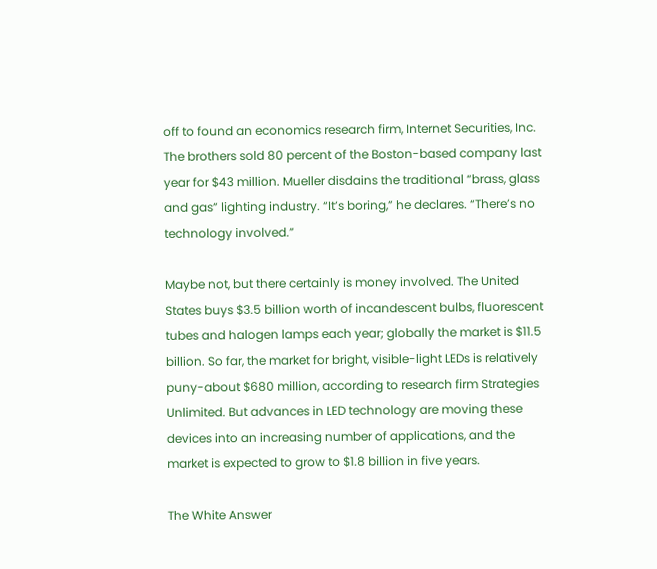off to found an economics research firm, Internet Securities, Inc. The brothers sold 80 percent of the Boston-based company last year for $43 million. Mueller disdains the traditional “brass, glass and gas” lighting industry. “It’s boring,” he declares. “There’s no technology involved.”

Maybe not, but there certainly is money involved. The United States buys $3.5 billion worth of incandescent bulbs, fluorescent tubes and halogen lamps each year; globally the market is $11.5 billion. So far, the market for bright, visible-light LEDs is relatively puny-about $680 million, according to research firm Strategies Unlimited. But advances in LED technology are moving these devices into an increasing number of applications, and the market is expected to grow to $1.8 billion in five years.

The White Answer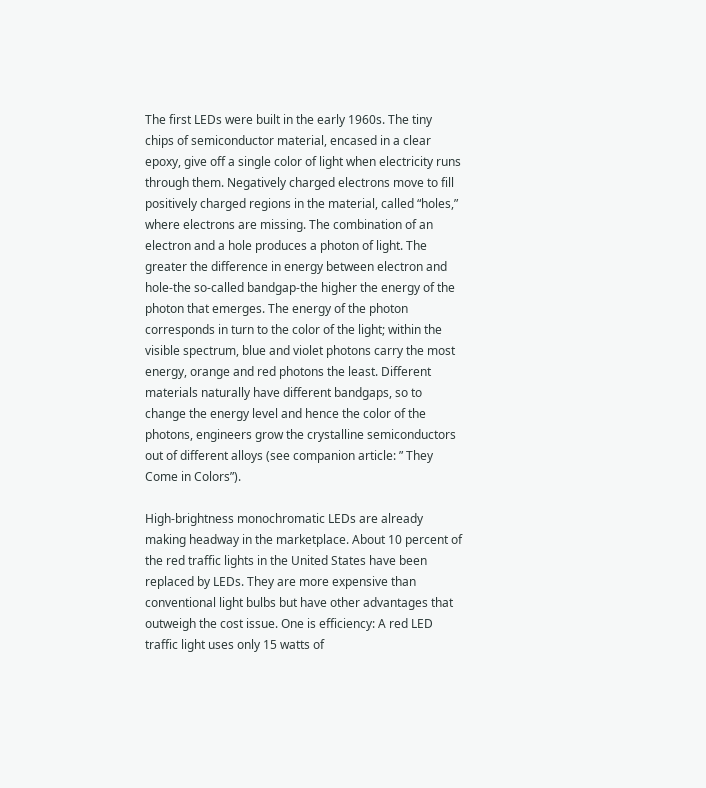The first LEDs were built in the early 1960s. The tiny chips of semiconductor material, encased in a clear epoxy, give off a single color of light when electricity runs through them. Negatively charged electrons move to fill positively charged regions in the material, called “holes,” where electrons are missing. The combination of an electron and a hole produces a photon of light. The greater the difference in energy between electron and hole-the so-called bandgap-the higher the energy of the photon that emerges. The energy of the photon corresponds in turn to the color of the light; within the visible spectrum, blue and violet photons carry the most energy, orange and red photons the least. Different materials naturally have different bandgaps, so to change the energy level and hence the color of the photons, engineers grow the crystalline semiconductors out of different alloys (see companion article: ” They Come in Colors”).

High-brightness monochromatic LEDs are already making headway in the marketplace. About 10 percent of the red traffic lights in the United States have been replaced by LEDs. They are more expensive than conventional light bulbs but have other advantages that outweigh the cost issue. One is efficiency: A red LED traffic light uses only 15 watts of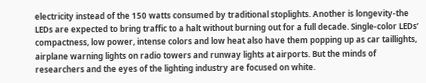electricity instead of the 150 watts consumed by traditional stoplights. Another is longevity-the LEDs are expected to bring traffic to a halt without burning out for a full decade. Single-color LEDs’ compactness, low power, intense colors and low heat also have them popping up as car taillights, airplane warning lights on radio towers and runway lights at airports. But the minds of researchers and the eyes of the lighting industry are focused on white.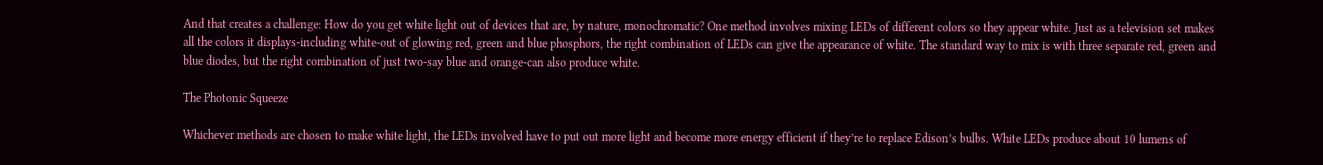And that creates a challenge: How do you get white light out of devices that are, by nature, monochromatic? One method involves mixing LEDs of different colors so they appear white. Just as a television set makes all the colors it displays-including white-out of glowing red, green and blue phosphors, the right combination of LEDs can give the appearance of white. The standard way to mix is with three separate red, green and blue diodes, but the right combination of just two-say blue and orange-can also produce white.

The Photonic Squeeze

Whichever methods are chosen to make white light, the LEDs involved have to put out more light and become more energy efficient if they’re to replace Edison’s bulbs. White LEDs produce about 10 lumens of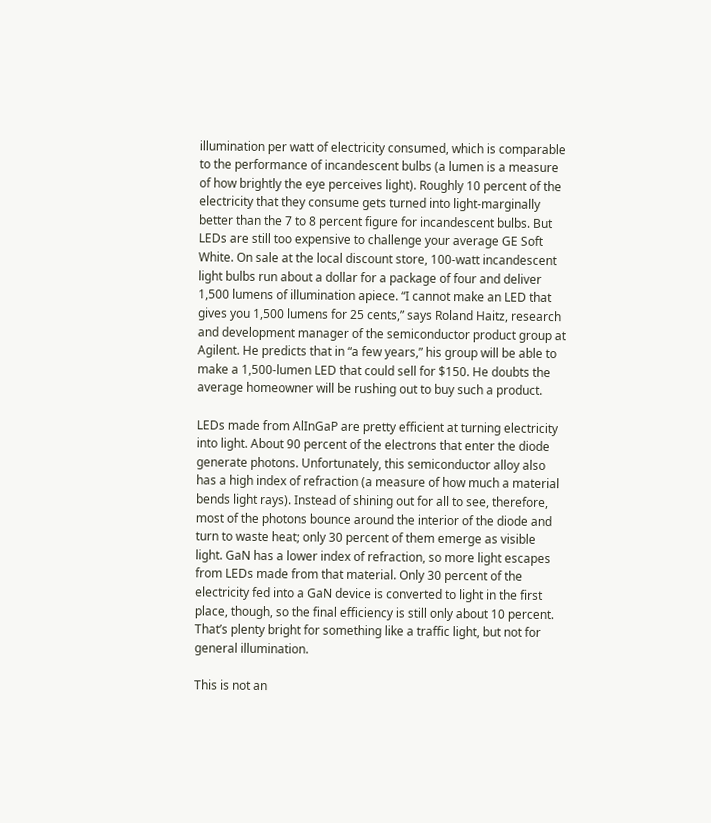illumination per watt of electricity consumed, which is comparable to the performance of incandescent bulbs (a lumen is a measure of how brightly the eye perceives light). Roughly 10 percent of the electricity that they consume gets turned into light-marginally better than the 7 to 8 percent figure for incandescent bulbs. But LEDs are still too expensive to challenge your average GE Soft White. On sale at the local discount store, 100-watt incandescent light bulbs run about a dollar for a package of four and deliver 1,500 lumens of illumination apiece. “I cannot make an LED that gives you 1,500 lumens for 25 cents,” says Roland Haitz, research and development manager of the semiconductor product group at Agilent. He predicts that in “a few years,” his group will be able to make a 1,500-lumen LED that could sell for $150. He doubts the average homeowner will be rushing out to buy such a product.

LEDs made from AlInGaP are pretty efficient at turning electricity into light. About 90 percent of the electrons that enter the diode generate photons. Unfortunately, this semiconductor alloy also has a high index of refraction (a measure of how much a material bends light rays). Instead of shining out for all to see, therefore, most of the photons bounce around the interior of the diode and turn to waste heat; only 30 percent of them emerge as visible light. GaN has a lower index of refraction, so more light escapes from LEDs made from that material. Only 30 percent of the electricity fed into a GaN device is converted to light in the first place, though, so the final efficiency is still only about 10 percent. That’s plenty bright for something like a traffic light, but not for general illumination.

This is not an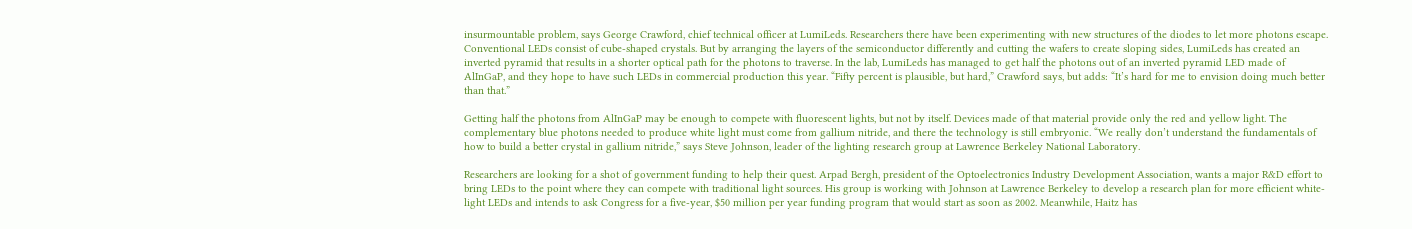insurmountable problem, says George Crawford, chief technical officer at LumiLeds. Researchers there have been experimenting with new structures of the diodes to let more photons escape. Conventional LEDs consist of cube-shaped crystals. But by arranging the layers of the semiconductor differently and cutting the wafers to create sloping sides, LumiLeds has created an inverted pyramid that results in a shorter optical path for the photons to traverse. In the lab, LumiLeds has managed to get half the photons out of an inverted pyramid LED made of AlInGaP, and they hope to have such LEDs in commercial production this year. “Fifty percent is plausible, but hard,” Crawford says, but adds: “It’s hard for me to envision doing much better than that.”

Getting half the photons from AlInGaP may be enough to compete with fluorescent lights, but not by itself. Devices made of that material provide only the red and yellow light. The complementary blue photons needed to produce white light must come from gallium nitride, and there the technology is still embryonic. “We really don’t understand the fundamentals of how to build a better crystal in gallium nitride,” says Steve Johnson, leader of the lighting research group at Lawrence Berkeley National Laboratory.

Researchers are looking for a shot of government funding to help their quest. Arpad Bergh, president of the Optoelectronics Industry Development Association, wants a major R&D effort to bring LEDs to the point where they can compete with traditional light sources. His group is working with Johnson at Lawrence Berkeley to develop a research plan for more efficient white-light LEDs and intends to ask Congress for a five-year, $50 million per year funding program that would start as soon as 2002. Meanwhile, Haitz has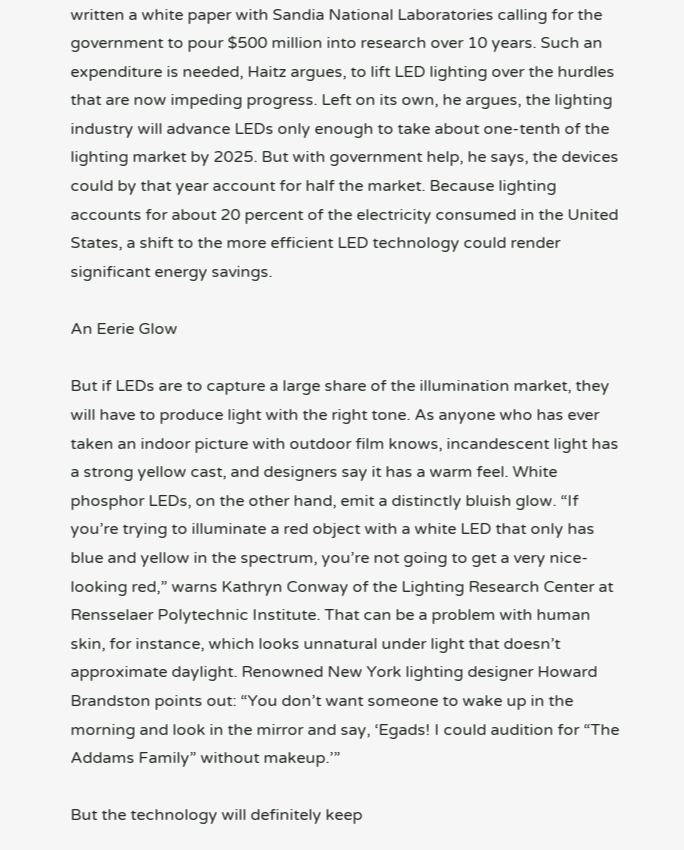written a white paper with Sandia National Laboratories calling for the government to pour $500 million into research over 10 years. Such an expenditure is needed, Haitz argues, to lift LED lighting over the hurdles that are now impeding progress. Left on its own, he argues, the lighting industry will advance LEDs only enough to take about one-tenth of the lighting market by 2025. But with government help, he says, the devices could by that year account for half the market. Because lighting accounts for about 20 percent of the electricity consumed in the United States, a shift to the more efficient LED technology could render significant energy savings.

An Eerie Glow

But if LEDs are to capture a large share of the illumination market, they will have to produce light with the right tone. As anyone who has ever taken an indoor picture with outdoor film knows, incandescent light has a strong yellow cast, and designers say it has a warm feel. White phosphor LEDs, on the other hand, emit a distinctly bluish glow. “If you’re trying to illuminate a red object with a white LED that only has blue and yellow in the spectrum, you’re not going to get a very nice-looking red,” warns Kathryn Conway of the Lighting Research Center at Rensselaer Polytechnic Institute. That can be a problem with human skin, for instance, which looks unnatural under light that doesn’t approximate daylight. Renowned New York lighting designer Howard Brandston points out: “You don’t want someone to wake up in the morning and look in the mirror and say, ‘Egads! I could audition for “The Addams Family” without makeup.’”

But the technology will definitely keep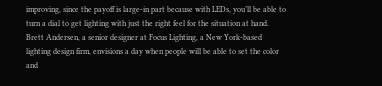improving, since the payoff is large-in part because with LEDs, you’ll be able to turn a dial to get lighting with just the right feel for the situation at hand. Brett Andersen, a senior designer at Focus Lighting, a New York-based lighting design firm, envisions a day when people will be able to set the color and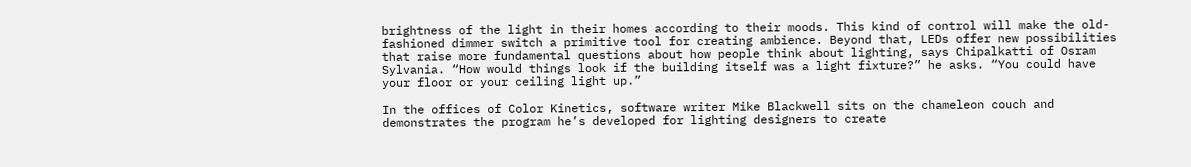brightness of the light in their homes according to their moods. This kind of control will make the old-fashioned dimmer switch a primitive tool for creating ambience. Beyond that, LEDs offer new possibilities that raise more fundamental questions about how people think about lighting, says Chipalkatti of Osram Sylvania. “How would things look if the building itself was a light fixture?” he asks. “You could have your floor or your ceiling light up.”

In the offices of Color Kinetics, software writer Mike Blackwell sits on the chameleon couch and demonstrates the program he’s developed for lighting designers to create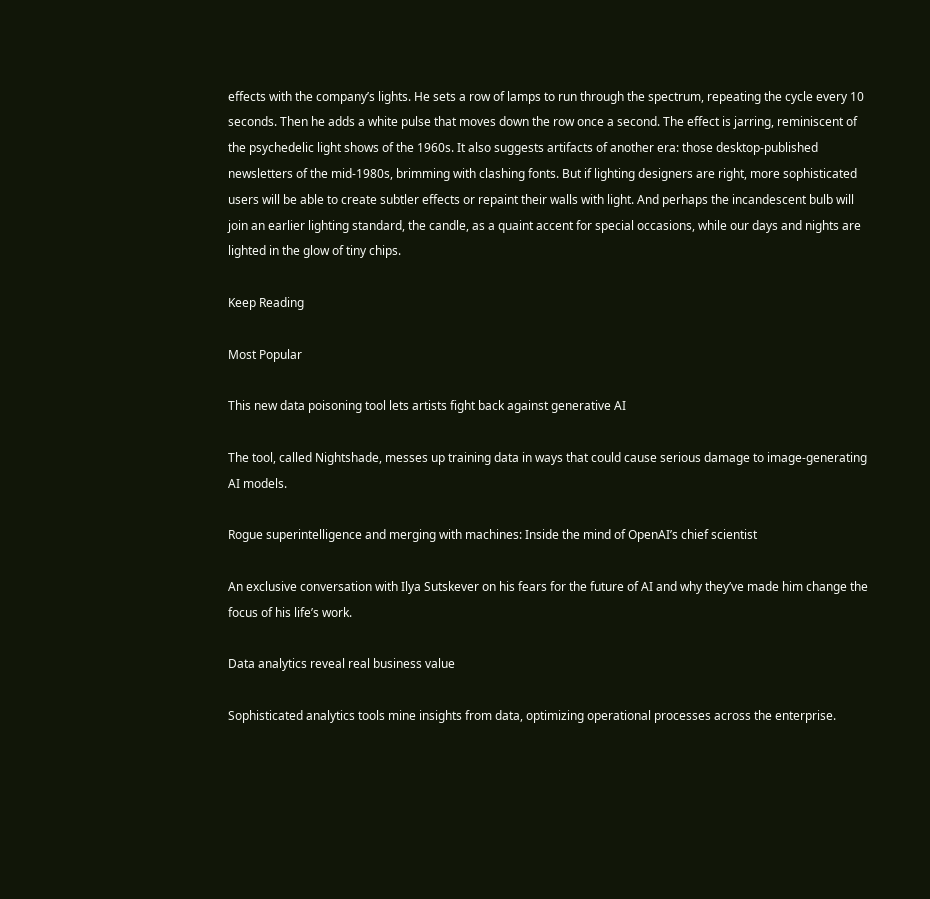effects with the company’s lights. He sets a row of lamps to run through the spectrum, repeating the cycle every 10 seconds. Then he adds a white pulse that moves down the row once a second. The effect is jarring, reminiscent of the psychedelic light shows of the 1960s. It also suggests artifacts of another era: those desktop-published newsletters of the mid-1980s, brimming with clashing fonts. But if lighting designers are right, more sophisticated users will be able to create subtler effects or repaint their walls with light. And perhaps the incandescent bulb will join an earlier lighting standard, the candle, as a quaint accent for special occasions, while our days and nights are lighted in the glow of tiny chips.

Keep Reading

Most Popular

This new data poisoning tool lets artists fight back against generative AI

The tool, called Nightshade, messes up training data in ways that could cause serious damage to image-generating AI models.

Rogue superintelligence and merging with machines: Inside the mind of OpenAI’s chief scientist

An exclusive conversation with Ilya Sutskever on his fears for the future of AI and why they’ve made him change the focus of his life’s work.

Data analytics reveal real business value

Sophisticated analytics tools mine insights from data, optimizing operational processes across the enterprise.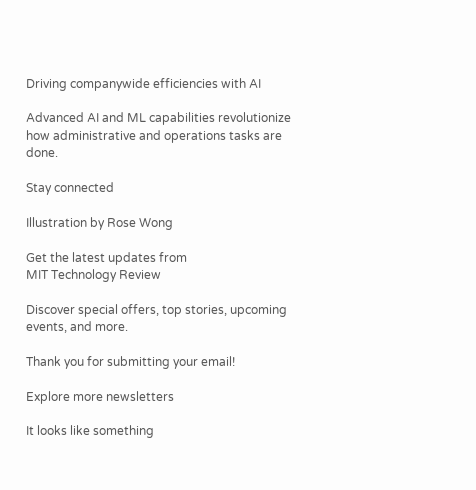Driving companywide efficiencies with AI

Advanced AI and ML capabilities revolutionize how administrative and operations tasks are done.

Stay connected

Illustration by Rose Wong

Get the latest updates from
MIT Technology Review

Discover special offers, top stories, upcoming events, and more.

Thank you for submitting your email!

Explore more newsletters

It looks like something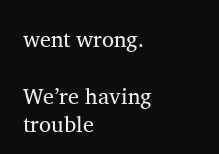went wrong.

We’re having trouble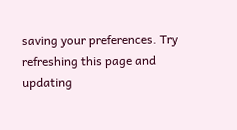saving your preferences. Try refreshing this page and updating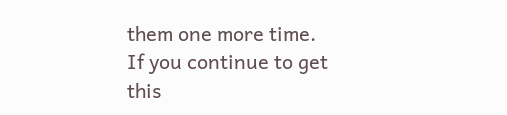them one more time. If you continue to get this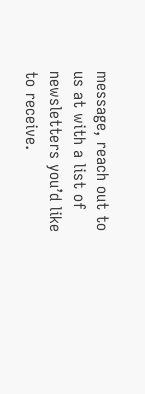message, reach out to us at with a list of newsletters you’d like to receive.